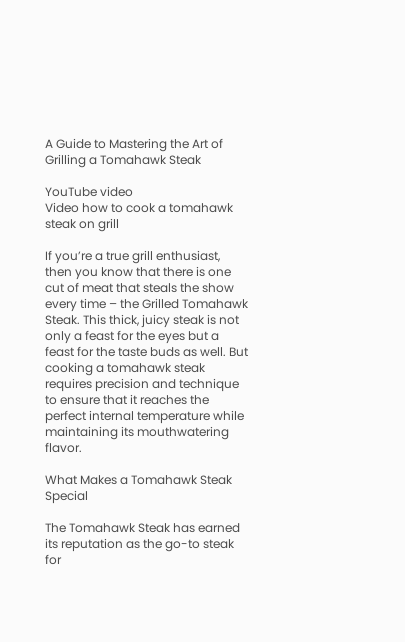A Guide to Mastering the Art of Grilling a Tomahawk Steak

YouTube video
Video how to cook a tomahawk steak on grill

If you’re a true grill enthusiast, then you know that there is one cut of meat that steals the show every time – the Grilled Tomahawk Steak. This thick, juicy steak is not only a feast for the eyes but a feast for the taste buds as well. But cooking a tomahawk steak requires precision and technique to ensure that it reaches the perfect internal temperature while maintaining its mouthwatering flavor.

What Makes a Tomahawk Steak Special

The Tomahawk Steak has earned its reputation as the go-to steak for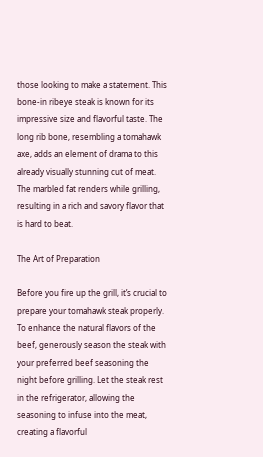those looking to make a statement. This bone-in ribeye steak is known for its impressive size and flavorful taste. The long rib bone, resembling a tomahawk axe, adds an element of drama to this already visually stunning cut of meat. The marbled fat renders while grilling, resulting in a rich and savory flavor that is hard to beat.

The Art of Preparation

Before you fire up the grill, it’s crucial to prepare your tomahawk steak properly. To enhance the natural flavors of the beef, generously season the steak with your preferred beef seasoning the night before grilling. Let the steak rest in the refrigerator, allowing the seasoning to infuse into the meat, creating a flavorful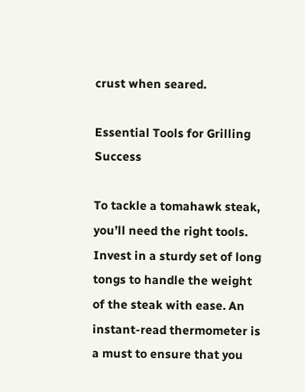crust when seared.

Essential Tools for Grilling Success

To tackle a tomahawk steak, you’ll need the right tools. Invest in a sturdy set of long tongs to handle the weight of the steak with ease. An instant-read thermometer is a must to ensure that you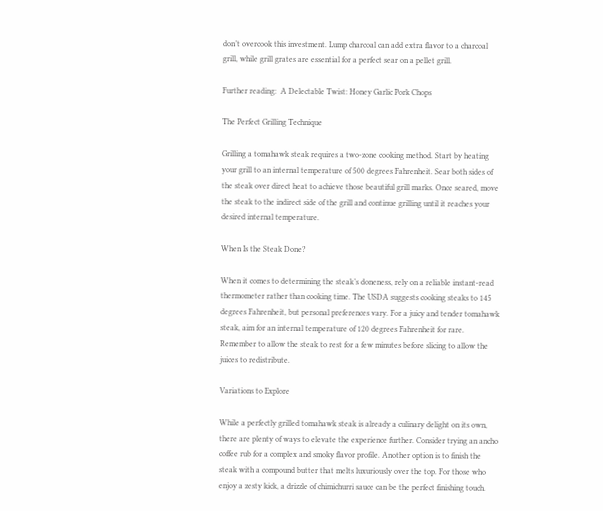don’t overcook this investment. Lump charcoal can add extra flavor to a charcoal grill, while grill grates are essential for a perfect sear on a pellet grill.

Further reading:  A Delectable Twist: Honey Garlic Pork Chops

The Perfect Grilling Technique

Grilling a tomahawk steak requires a two-zone cooking method. Start by heating your grill to an internal temperature of 500 degrees Fahrenheit. Sear both sides of the steak over direct heat to achieve those beautiful grill marks. Once seared, move the steak to the indirect side of the grill and continue grilling until it reaches your desired internal temperature.

When Is the Steak Done?

When it comes to determining the steak’s doneness, rely on a reliable instant-read thermometer rather than cooking time. The USDA suggests cooking steaks to 145 degrees Fahrenheit, but personal preferences vary. For a juicy and tender tomahawk steak, aim for an internal temperature of 120 degrees Fahrenheit for rare. Remember to allow the steak to rest for a few minutes before slicing to allow the juices to redistribute.

Variations to Explore

While a perfectly grilled tomahawk steak is already a culinary delight on its own, there are plenty of ways to elevate the experience further. Consider trying an ancho coffee rub for a complex and smoky flavor profile. Another option is to finish the steak with a compound butter that melts luxuriously over the top. For those who enjoy a zesty kick, a drizzle of chimichurri sauce can be the perfect finishing touch.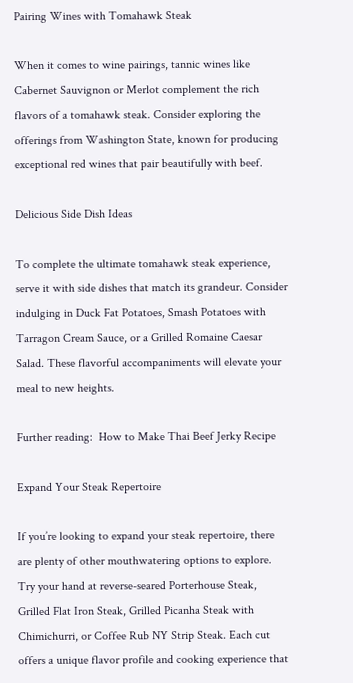Pairing Wines with Tomahawk Steak

When it comes to wine pairings, tannic wines like Cabernet Sauvignon or Merlot complement the rich flavors of a tomahawk steak. Consider exploring the offerings from Washington State, known for producing exceptional red wines that pair beautifully with beef.

Delicious Side Dish Ideas

To complete the ultimate tomahawk steak experience, serve it with side dishes that match its grandeur. Consider indulging in Duck Fat Potatoes, Smash Potatoes with Tarragon Cream Sauce, or a Grilled Romaine Caesar Salad. These flavorful accompaniments will elevate your meal to new heights.

Further reading:  How to Make Thai Beef Jerky Recipe

Expand Your Steak Repertoire

If you’re looking to expand your steak repertoire, there are plenty of other mouthwatering options to explore. Try your hand at reverse-seared Porterhouse Steak, Grilled Flat Iron Steak, Grilled Picanha Steak with Chimichurri, or Coffee Rub NY Strip Steak. Each cut offers a unique flavor profile and cooking experience that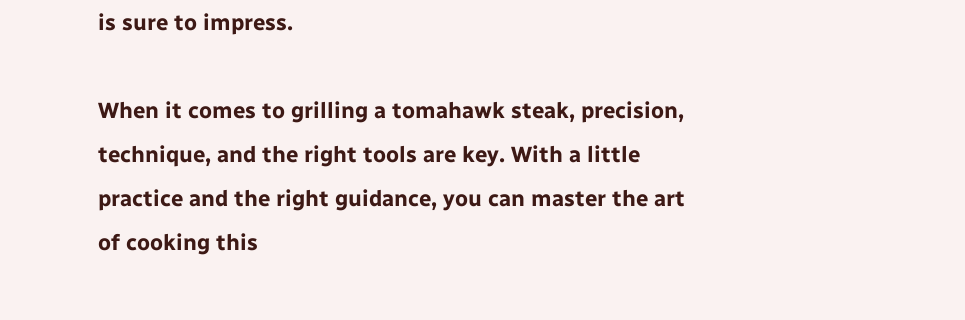is sure to impress.

When it comes to grilling a tomahawk steak, precision, technique, and the right tools are key. With a little practice and the right guidance, you can master the art of cooking this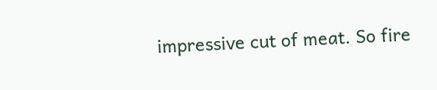impressive cut of meat. So fire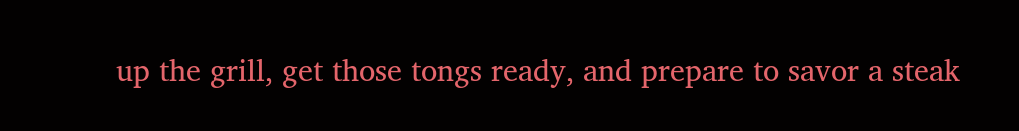up the grill, get those tongs ready, and prepare to savor a steak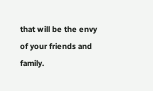that will be the envy of your friends and family.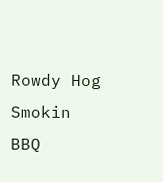Rowdy Hog Smokin BBQ